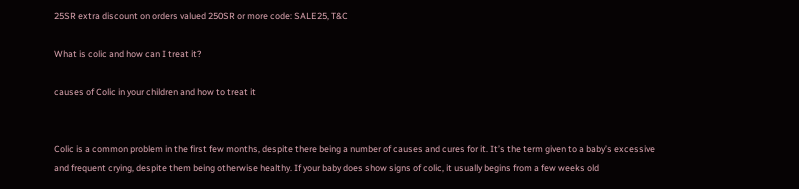25SR extra discount on orders valued 250SR or more code: SALE25, T&C

What is colic and how can I treat it?

causes of Colic in your children and how to treat it


Colic is a common problem in the first few months, despite there being a number of causes and cures for it. It’s the term given to a baby’s excessive and frequent crying, despite them being otherwise healthy. If your baby does show signs of colic, it usually begins from a few weeks old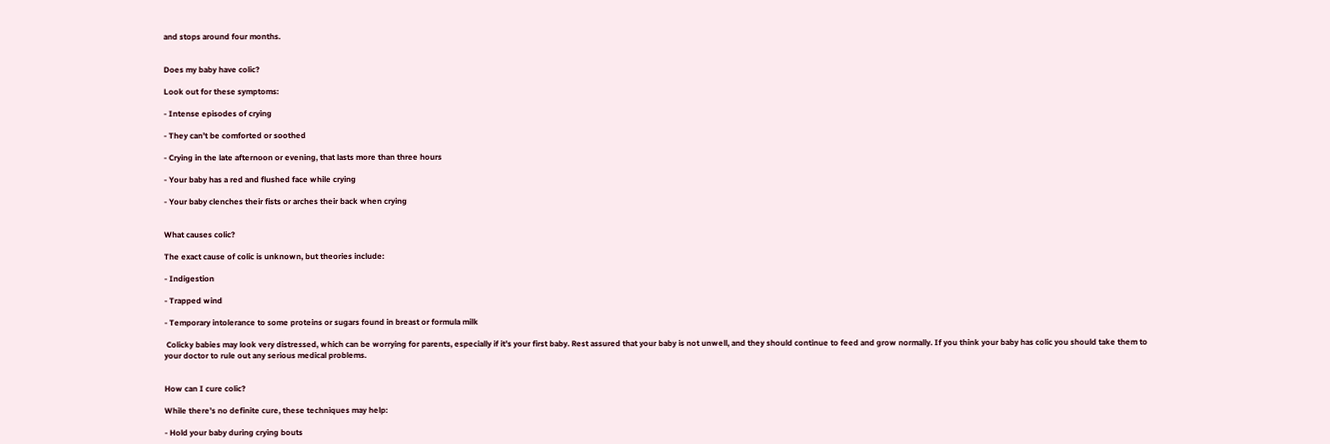and stops around four months.


Does my baby have colic?

Look out for these symptoms:

- Intense episodes of crying

- They can’t be comforted or soothed

- Crying in the late afternoon or evening, that lasts more than three hours

- Your baby has a red and flushed face while crying

- Your baby clenches their fists or arches their back when crying


What causes colic?

The exact cause of colic is unknown, but theories include:

- Indigestion

- Trapped wind

- Temporary intolerance to some proteins or sugars found in breast or formula milk

 Colicky babies may look very distressed, which can be worrying for parents, especially if it’s your first baby. Rest assured that your baby is not unwell, and they should continue to feed and grow normally. If you think your baby has colic you should take them to your doctor to rule out any serious medical problems.


How can I cure colic?

While there’s no definite cure, these techniques may help:

- Hold your baby during crying bouts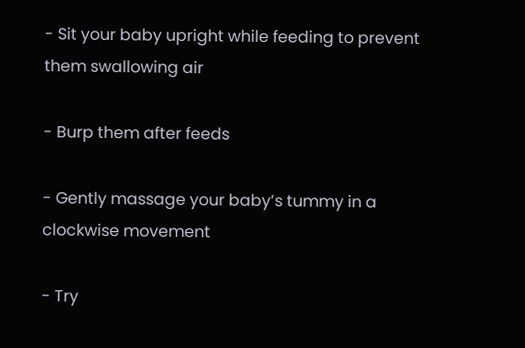- Sit your baby upright while feeding to prevent them swallowing air

- Burp them after feeds

- Gently massage your baby’s tummy in a clockwise movement

- Try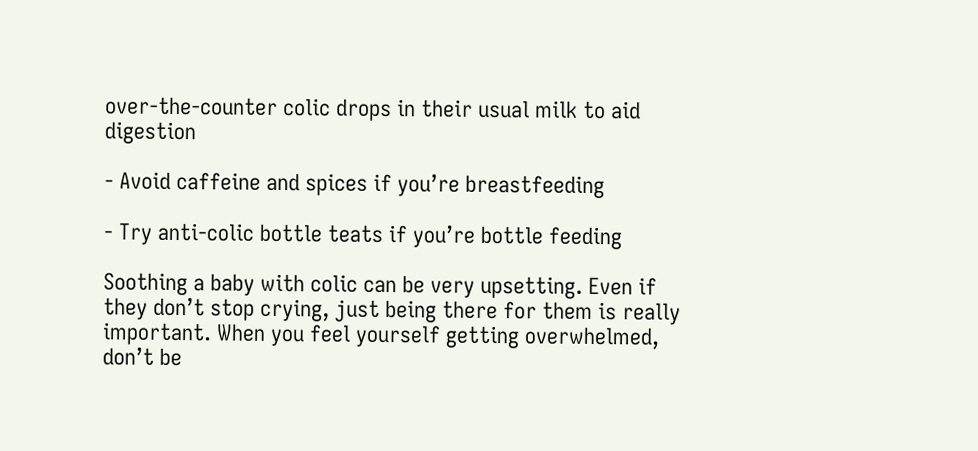over-the-counter colic drops in their usual milk to aid digestion

- Avoid caffeine and spices if you’re breastfeeding

- Try anti-colic bottle teats if you’re bottle feeding

Soothing a baby with colic can be very upsetting. Even if they don’t stop crying, just being there for them is really important. When you feel yourself getting overwhelmed, don’t be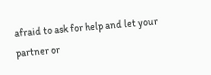afraid to ask for help and let your partner or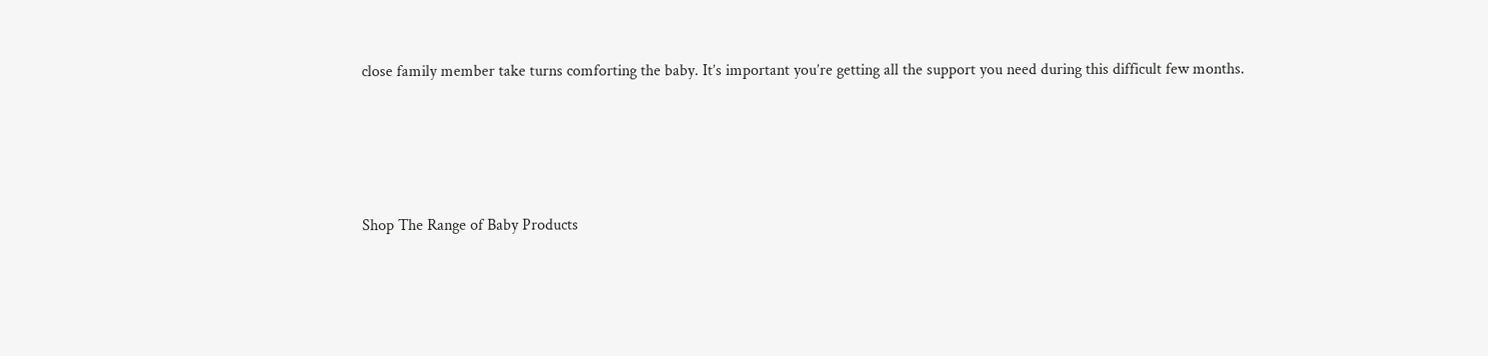close family member take turns comforting the baby. It’s important you’re getting all the support you need during this difficult few months.




Shop The Range of Baby Products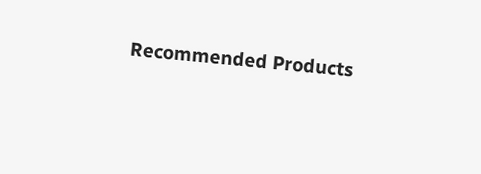Recommended Products